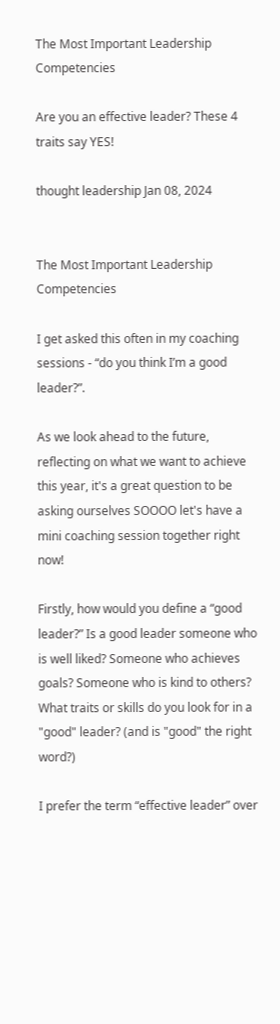The Most Important Leadership Competencies

Are you an effective leader? These 4 traits say YES!

thought leadership Jan 08, 2024


The Most Important Leadership Competencies

I get asked this often in my coaching sessions - “do you think I’m a good leader?”.

As we look ahead to the future, reflecting on what we want to achieve this year, it's a great question to be asking ourselves SOOOO let's have a mini coaching session together right now!

Firstly, how would you define a “good leader?” Is a good leader someone who is well liked? Someone who achieves goals? Someone who is kind to others? What traits or skills do you look for in a "good" leader? (and is "good" the right word?)

I prefer the term “effective leader” over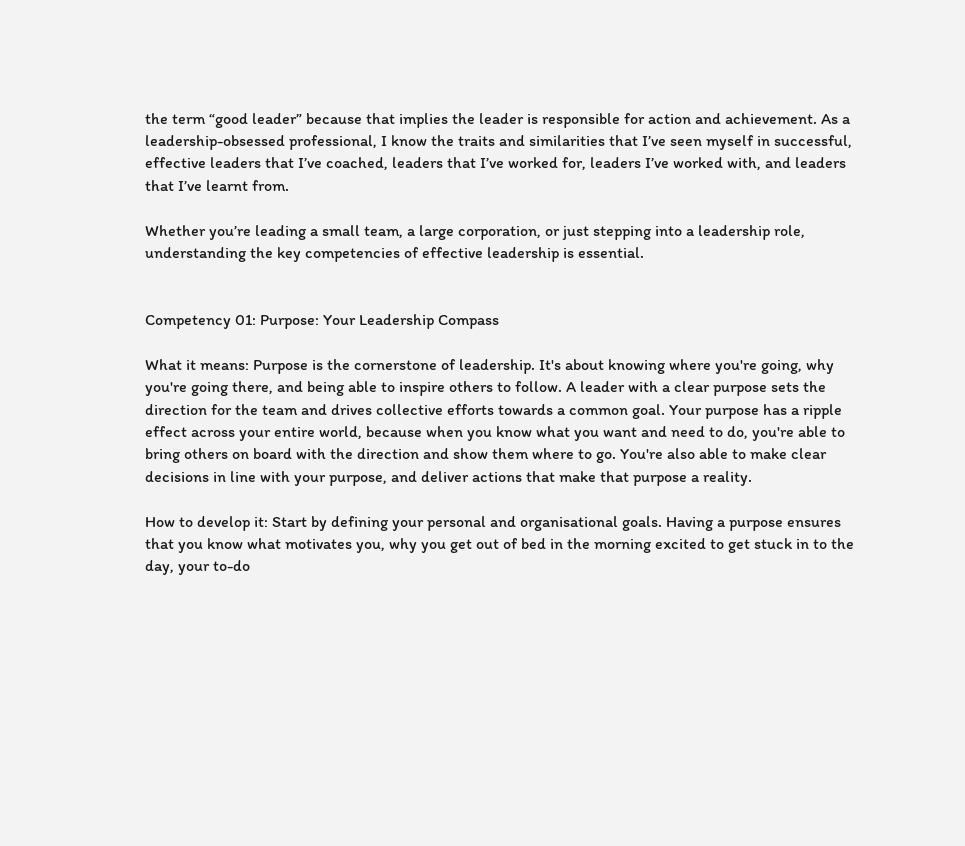the term “good leader” because that implies the leader is responsible for action and achievement. As a leadership-obsessed professional, I know the traits and similarities that I’ve seen myself in successful, effective leaders that I’ve coached, leaders that I’ve worked for, leaders I’ve worked with, and leaders that I’ve learnt from.

Whether you’re leading a small team, a large corporation, or just stepping into a leadership role, understanding the key competencies of effective leadership is essential.


Competency 01: Purpose: Your Leadership Compass

What it means: Purpose is the cornerstone of leadership. It's about knowing where you're going, why you're going there, and being able to inspire others to follow. A leader with a clear purpose sets the direction for the team and drives collective efforts towards a common goal. Your purpose has a ripple effect across your entire world, because when you know what you want and need to do, you're able to bring others on board with the direction and show them where to go. You're also able to make clear decisions in line with your purpose, and deliver actions that make that purpose a reality.

How to develop it: Start by defining your personal and organisational goals. Having a purpose ensures that you know what motivates you, why you get out of bed in the morning excited to get stuck in to the day, your to-do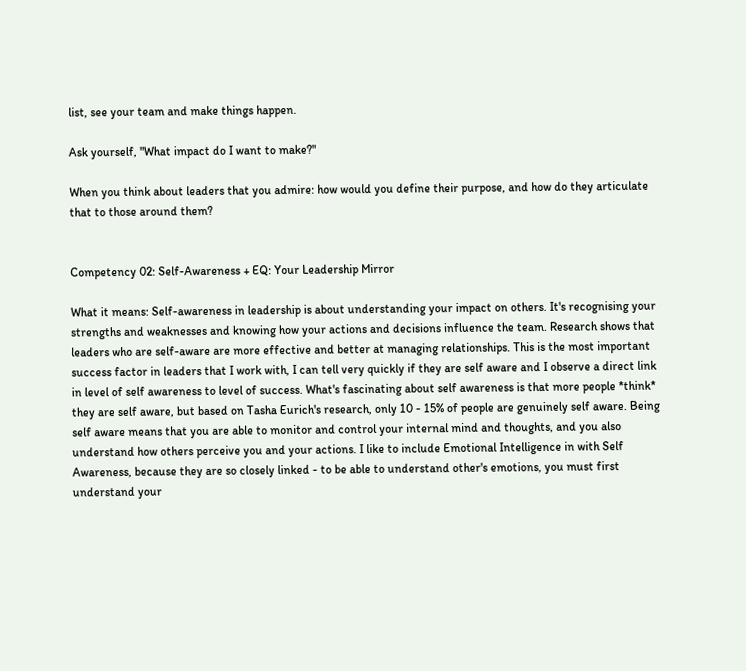list, see your team and make things happen.

Ask yourself, "What impact do I want to make?"

When you think about leaders that you admire: how would you define their purpose, and how do they articulate that to those around them?


Competency 02: Self-Awareness + EQ: Your Leadership Mirror

What it means: Self-awareness in leadership is about understanding your impact on others. It's recognising your strengths and weaknesses and knowing how your actions and decisions influence the team. Research shows that leaders who are self-aware are more effective and better at managing relationships. This is the most important success factor in leaders that I work with, I can tell very quickly if they are self aware and I observe a direct link in level of self awareness to level of success. What's fascinating about self awareness is that more people *think* they are self aware, but based on Tasha Eurich's research, only 10 - 15% of people are genuinely self aware. Being self aware means that you are able to monitor and control your internal mind and thoughts, and you also understand how others perceive you and your actions. I like to include Emotional Intelligence in with Self Awareness, because they are so closely linked - to be able to understand other's emotions, you must first understand your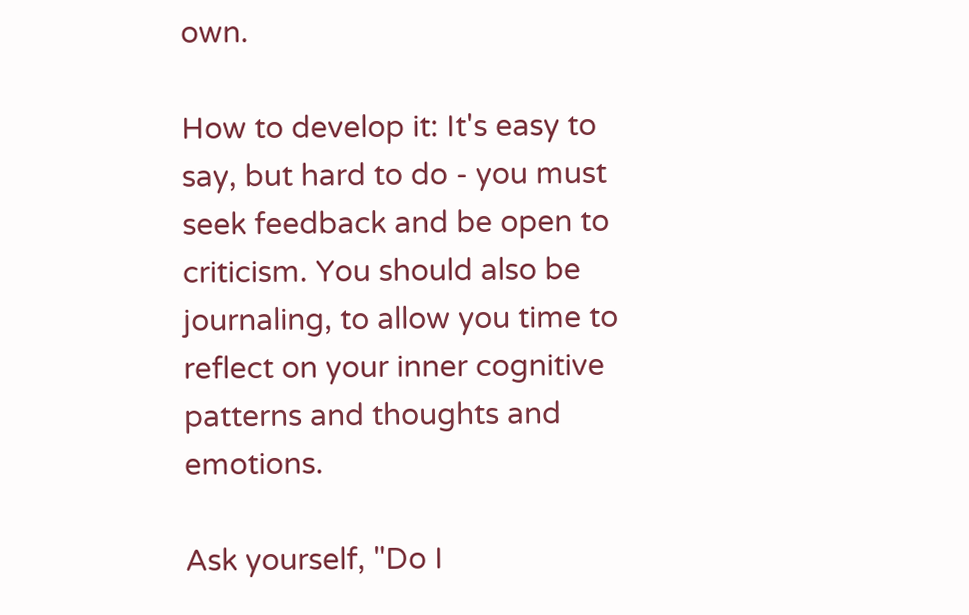own.

How to develop it: It's easy to say, but hard to do - you must seek feedback and be open to criticism. You should also be journaling, to allow you time to reflect on your inner cognitive patterns and thoughts and emotions.

Ask yourself, "Do I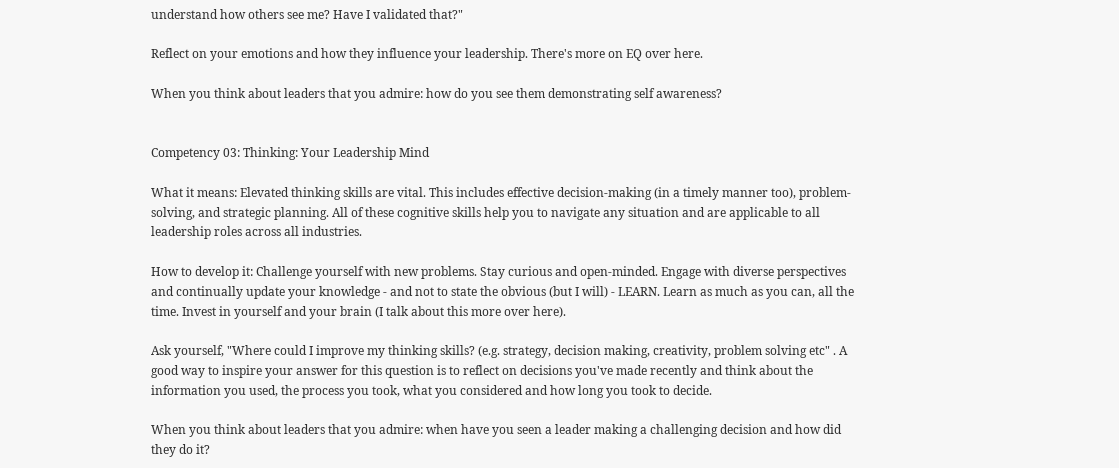understand how others see me? Have I validated that?"

Reflect on your emotions and how they influence your leadership. There's more on EQ over here.

When you think about leaders that you admire: how do you see them demonstrating self awareness?


Competency 03: Thinking: Your Leadership Mind

What it means: Elevated thinking skills are vital. This includes effective decision-making (in a timely manner too), problem-solving, and strategic planning. All of these cognitive skills help you to navigate any situation and are applicable to all leadership roles across all industries.

How to develop it: Challenge yourself with new problems. Stay curious and open-minded. Engage with diverse perspectives and continually update your knowledge - and not to state the obvious (but I will) - LEARN. Learn as much as you can, all the time. Invest in yourself and your brain (I talk about this more over here).

Ask yourself, "Where could I improve my thinking skills? (e.g. strategy, decision making, creativity, problem solving etc" . A good way to inspire your answer for this question is to reflect on decisions you've made recently and think about the information you used, the process you took, what you considered and how long you took to decide.

When you think about leaders that you admire: when have you seen a leader making a challenging decision and how did they do it?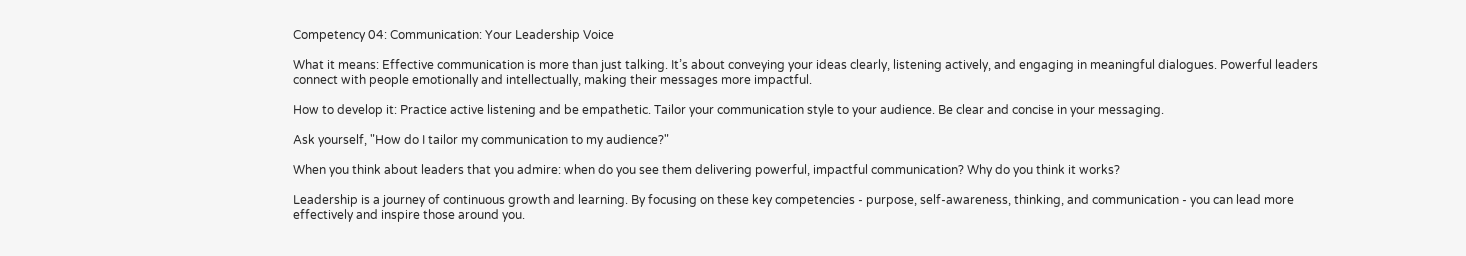Competency 04: Communication: Your Leadership Voice

What it means: Effective communication is more than just talking. It’s about conveying your ideas clearly, listening actively, and engaging in meaningful dialogues. Powerful leaders connect with people emotionally and intellectually, making their messages more impactful.

How to develop it: Practice active listening and be empathetic. Tailor your communication style to your audience. Be clear and concise in your messaging.

Ask yourself, "How do I tailor my communication to my audience?"

When you think about leaders that you admire: when do you see them delivering powerful, impactful communication? Why do you think it works?

Leadership is a journey of continuous growth and learning. By focusing on these key competencies - purpose, self-awareness, thinking, and communication - you can lead more effectively and inspire those around you.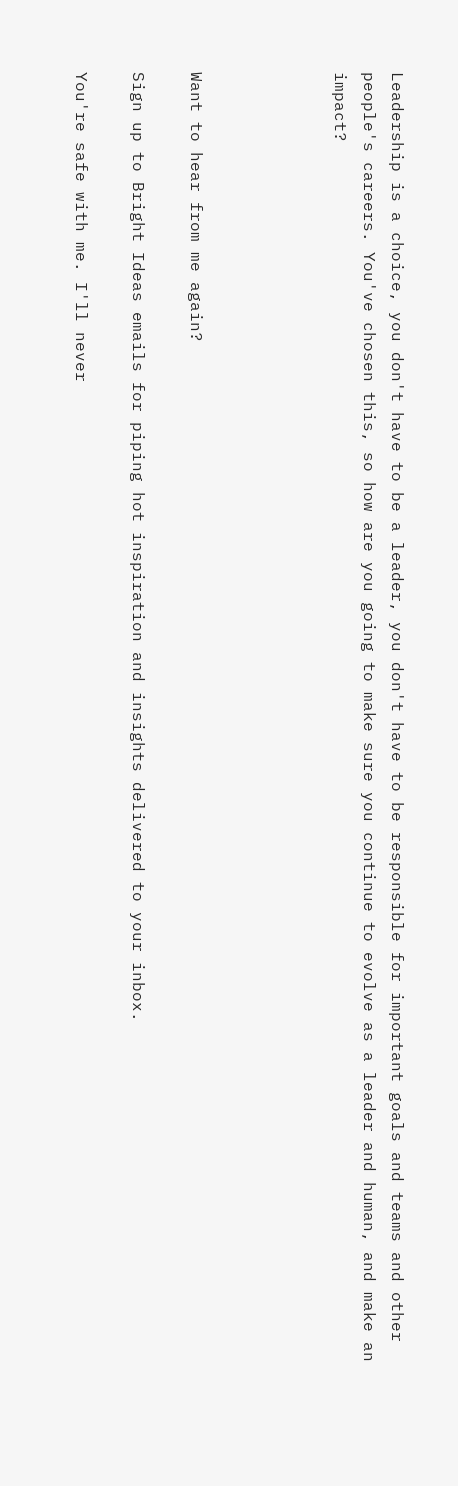Leadership is a choice, you don't have to be a leader, you don't have to be responsible for important goals and teams and other people's careers. You've chosen this, so how are you going to make sure you continue to evolve as a leader and human, and make an impact?




Want to hear from me again?

Sign up to Bright Ideas emails for piping hot inspiration and insights delivered to your inbox.

You're safe with me. I'll never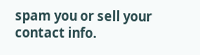spam you or sell your contact info.